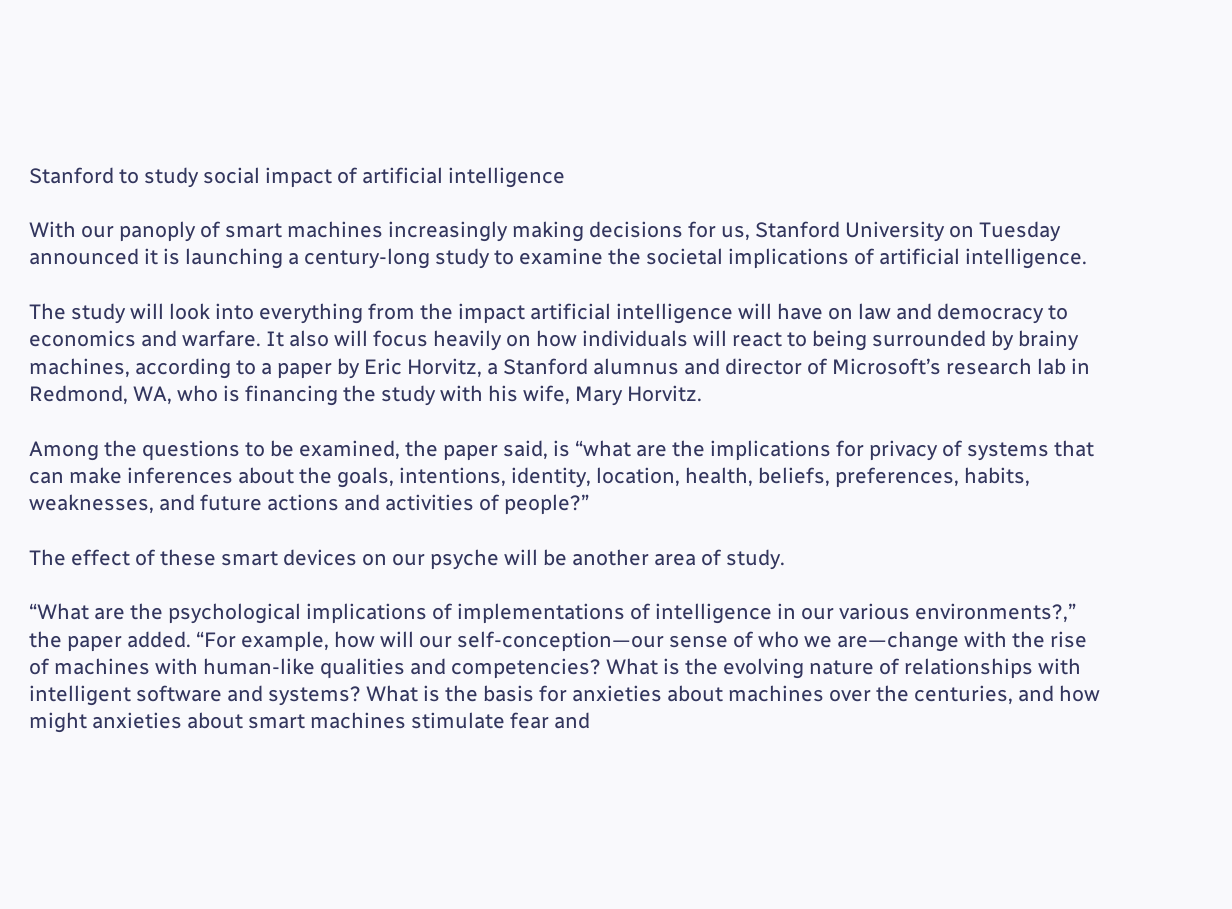Stanford to study social impact of artificial intelligence

With our panoply of smart machines increasingly making decisions for us, Stanford University on Tuesday announced it is launching a century-long study to examine the societal implications of artificial intelligence.

The study will look into everything from the impact artificial intelligence will have on law and democracy to economics and warfare. It also will focus heavily on how individuals will react to being surrounded by brainy machines, according to a paper by Eric Horvitz, a Stanford alumnus and director of Microsoft’s research lab in Redmond, WA, who is financing the study with his wife, Mary Horvitz.

Among the questions to be examined, the paper said, is “what are the implications for privacy of systems that can make inferences about the goals, intentions, identity, location, health, beliefs, preferences, habits, weaknesses, and future actions and activities of people?”

The effect of these smart devices on our psyche will be another area of study.

“What are the psychological implications of implementations of intelligence in our various environments?,” the paper added. “For example, how will our self-conception—our sense of who we are—change with the rise of machines with human-like qualities and competencies? What is the evolving nature of relationships with intelligent software and systems? What is the basis for anxieties about machines over the centuries, and how might anxieties about smart machines stimulate fear and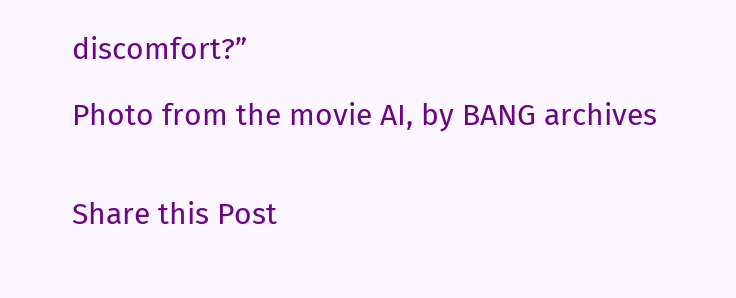discomfort?”

Photo from the movie AI, by BANG archives


Share this Post